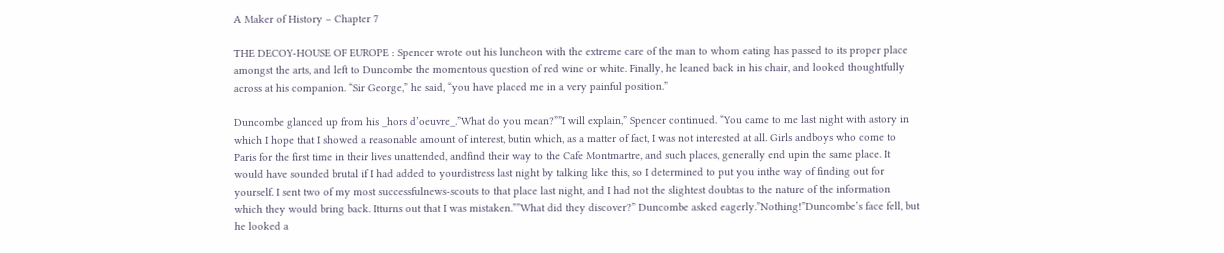A Maker of History – Chapter 7

THE DECOY-HOUSE OF EUROPE : Spencer wrote out his luncheon with the extreme care of the man to whom eating has passed to its proper place amongst the arts, and left to Duncombe the momentous question of red wine or white. Finally, he leaned back in his chair, and looked thoughtfully across at his companion. “Sir George,” he said, “you have placed me in a very painful position.”

Duncombe glanced up from his _hors d’oeuvre_.”What do you mean?””I will explain,” Spencer continued. “You came to me last night with astory in which I hope that I showed a reasonable amount of interest, butin which, as a matter of fact, I was not interested at all. Girls andboys who come to Paris for the first time in their lives unattended, andfind their way to the Cafe Montmartre, and such places, generally end upin the same place. It would have sounded brutal if I had added to yourdistress last night by talking like this, so I determined to put you inthe way of finding out for yourself. I sent two of my most successfulnews-scouts to that place last night, and I had not the slightest doubtas to the nature of the information which they would bring back. Itturns out that I was mistaken.””What did they discover?” Duncombe asked eagerly.”Nothing!”Duncombe’s face fell, but he looked a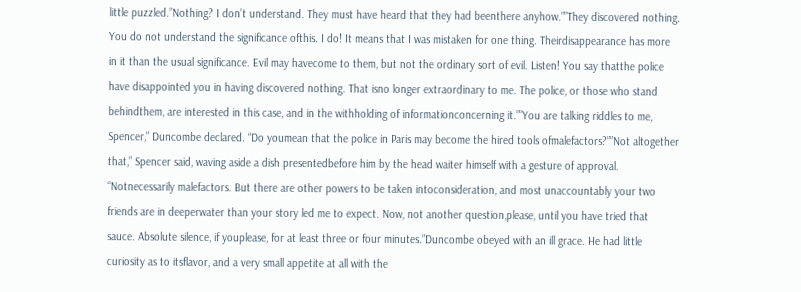little puzzled.”Nothing? I don’t understand. They must have heard that they had beenthere anyhow.””They discovered nothing. You do not understand the significance ofthis. I do! It means that I was mistaken for one thing. Theirdisappearance has more in it than the usual significance. Evil may havecome to them, but not the ordinary sort of evil. Listen! You say thatthe police have disappointed you in having discovered nothing. That isno longer extraordinary to me. The police, or those who stand behindthem, are interested in this case, and in the withholding of informationconcerning it.””You are talking riddles to me, Spencer,” Duncombe declared. “Do youmean that the police in Paris may become the hired tools ofmalefactors?””Not altogether that,” Spencer said, waving aside a dish presentedbefore him by the head waiter himself with a gesture of approval. “Notnecessarily malefactors. But there are other powers to be taken intoconsideration, and most unaccountably your two friends are in deeperwater than your story led me to expect. Now, not another question,please, until you have tried that sauce. Absolute silence, if youplease, for at least three or four minutes.”Duncombe obeyed with an ill grace. He had little curiosity as to itsflavor, and a very small appetite at all with the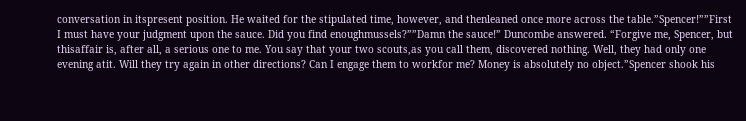conversation in itspresent position. He waited for the stipulated time, however, and thenleaned once more across the table.”Spencer!””First I must have your judgment upon the sauce. Did you find enoughmussels?””Damn the sauce!” Duncombe answered. “Forgive me, Spencer, but thisaffair is, after all, a serious one to me. You say that your two scouts,as you call them, discovered nothing. Well, they had only one evening atit. Will they try again in other directions? Can I engage them to workfor me? Money is absolutely no object.”Spencer shook his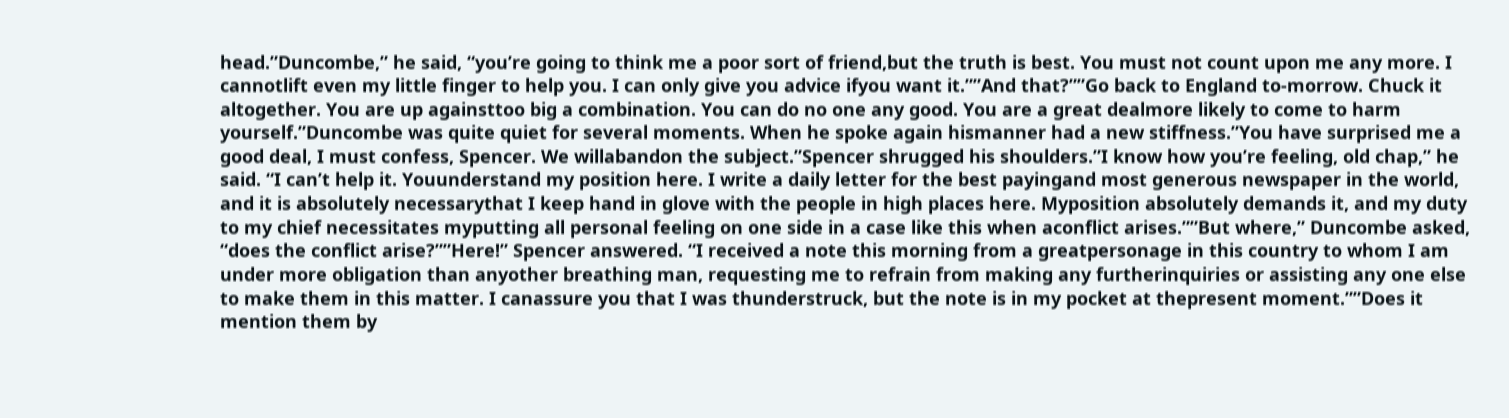head.”Duncombe,” he said, “you’re going to think me a poor sort of friend,but the truth is best. You must not count upon me any more. I cannotlift even my little finger to help you. I can only give you advice ifyou want it.””And that?””Go back to England to-morrow. Chuck it altogether. You are up againsttoo big a combination. You can do no one any good. You are a great dealmore likely to come to harm yourself.”Duncombe was quite quiet for several moments. When he spoke again hismanner had a new stiffness.”You have surprised me a good deal, I must confess, Spencer. We willabandon the subject.”Spencer shrugged his shoulders.”I know how you’re feeling, old chap,” he said. “I can’t help it. Youunderstand my position here. I write a daily letter for the best payingand most generous newspaper in the world, and it is absolutely necessarythat I keep hand in glove with the people in high places here. Myposition absolutely demands it, and my duty to my chief necessitates myputting all personal feeling on one side in a case like this when aconflict arises.””But where,” Duncombe asked, “does the conflict arise?””Here!” Spencer answered. “I received a note this morning from a greatpersonage in this country to whom I am under more obligation than anyother breathing man, requesting me to refrain from making any furtherinquiries or assisting any one else to make them in this matter. I canassure you that I was thunderstruck, but the note is in my pocket at thepresent moment.””Does it mention them by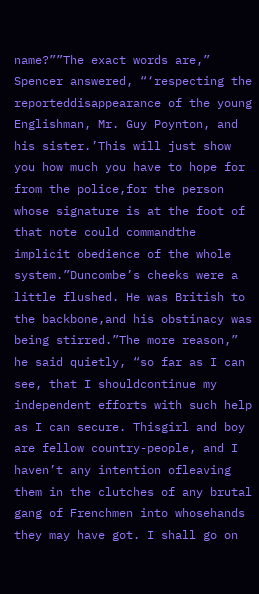name?””The exact words are,” Spencer answered, “‘respecting the reporteddisappearance of the young Englishman, Mr. Guy Poynton, and his sister.’This will just show you how much you have to hope for from the police,for the person whose signature is at the foot of that note could commandthe implicit obedience of the whole system.”Duncombe’s cheeks were a little flushed. He was British to the backbone,and his obstinacy was being stirred.”The more reason,” he said quietly, “so far as I can see, that I shouldcontinue my independent efforts with such help as I can secure. Thisgirl and boy are fellow country-people, and I haven’t any intention ofleaving them in the clutches of any brutal gang of Frenchmen into whosehands they may have got. I shall go on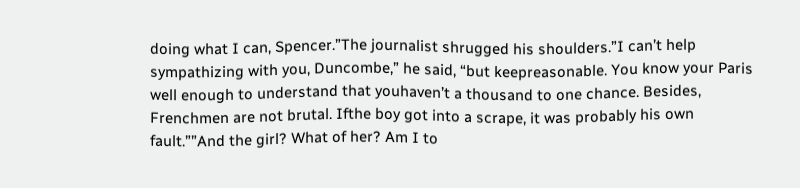doing what I can, Spencer.”The journalist shrugged his shoulders.”I can’t help sympathizing with you, Duncombe,” he said, “but keepreasonable. You know your Paris well enough to understand that youhaven’t a thousand to one chance. Besides, Frenchmen are not brutal. Ifthe boy got into a scrape, it was probably his own fault.””And the girl? What of her? Am I to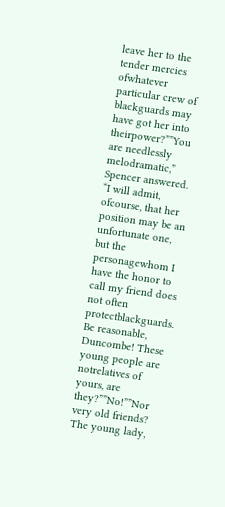leave her to the tender mercies ofwhatever particular crew of blackguards may have got her into theirpower?””You are needlessly melodramatic,” Spencer answered. “I will admit, ofcourse, that her position may be an unfortunate one, but the personagewhom I have the honor to call my friend does not often protectblackguards. Be reasonable, Duncombe! These young people are notrelatives of yours, are they?””No!””Nor very old friends? The young lady,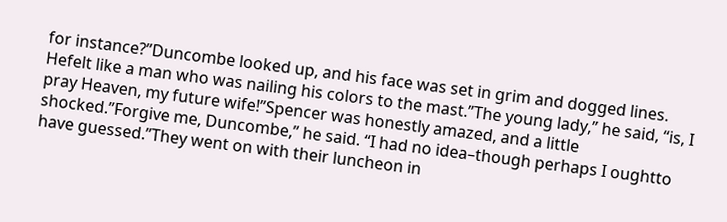for instance?”Duncombe looked up, and his face was set in grim and dogged lines. Hefelt like a man who was nailing his colors to the mast.”The young lady,” he said, “is, I pray Heaven, my future wife!”Spencer was honestly amazed, and a little shocked.”Forgive me, Duncombe,” he said. “I had no idea–though perhaps I oughtto have guessed.”They went on with their luncheon in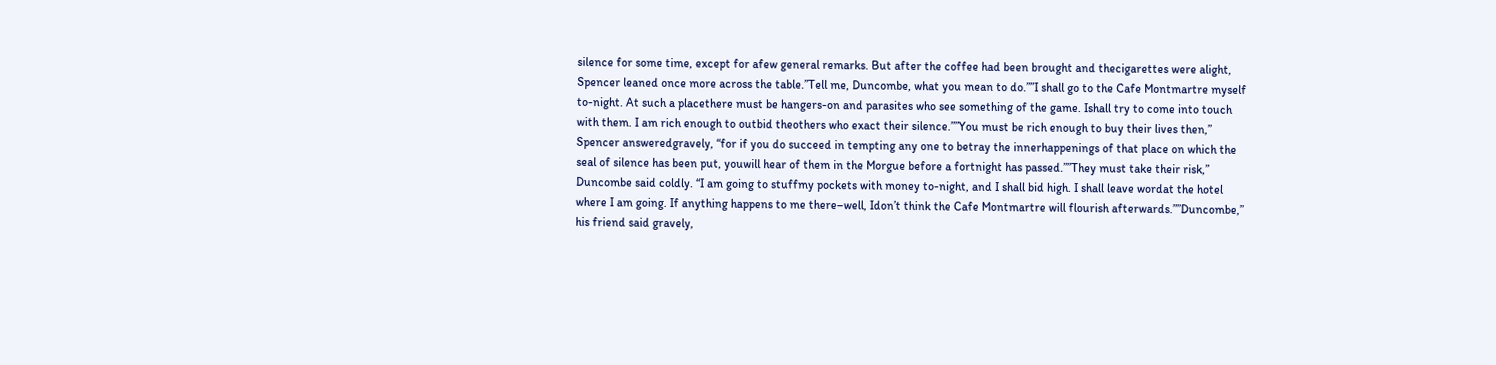silence for some time, except for afew general remarks. But after the coffee had been brought and thecigarettes were alight, Spencer leaned once more across the table.”Tell me, Duncombe, what you mean to do.””I shall go to the Cafe Montmartre myself to-night. At such a placethere must be hangers-on and parasites who see something of the game. Ishall try to come into touch with them. I am rich enough to outbid theothers who exact their silence.””You must be rich enough to buy their lives then,” Spencer answeredgravely, “for if you do succeed in tempting any one to betray the innerhappenings of that place on which the seal of silence has been put, youwill hear of them in the Morgue before a fortnight has passed.””They must take their risk,” Duncombe said coldly. “I am going to stuffmy pockets with money to-night, and I shall bid high. I shall leave wordat the hotel where I am going. If anything happens to me there–well, Idon’t think the Cafe Montmartre will flourish afterwards.””Duncombe,” his friend said gravely,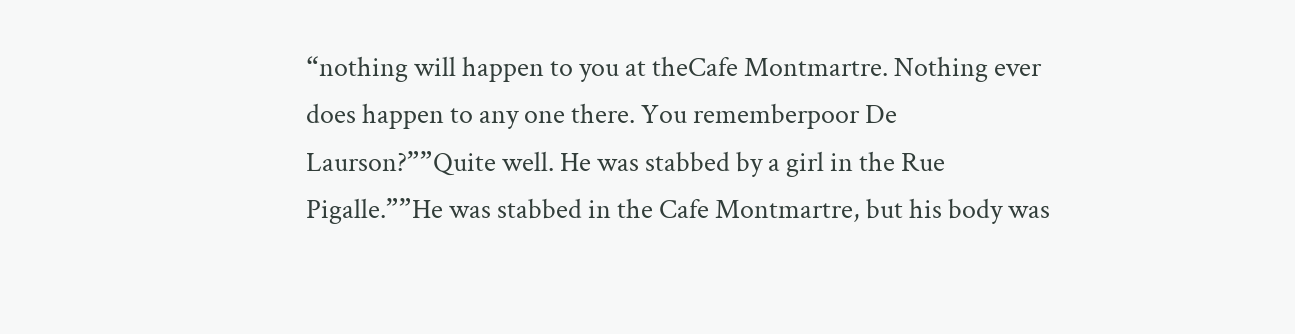“nothing will happen to you at theCafe Montmartre. Nothing ever does happen to any one there. You rememberpoor De Laurson?””Quite well. He was stabbed by a girl in the Rue Pigalle.””He was stabbed in the Cafe Montmartre, but his body was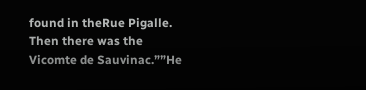found in theRue Pigalle. Then there was the Vicomte de Sauvinac.””He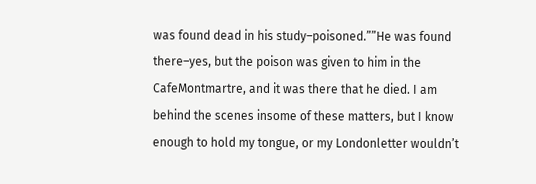was found dead in his study–poisoned.””He was found there–yes, but the poison was given to him in the CafeMontmartre, and it was there that he died. I am behind the scenes insome of these matters, but I know enough to hold my tongue, or my Londonletter wouldn’t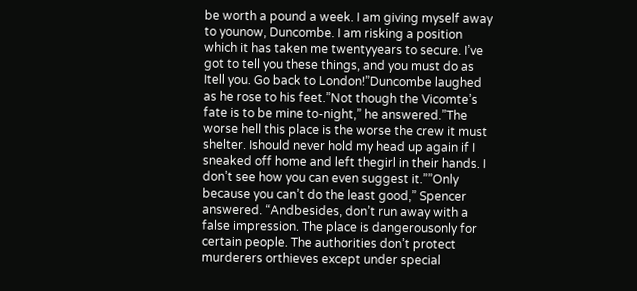be worth a pound a week. I am giving myself away to younow, Duncombe. I am risking a position which it has taken me twentyyears to secure. I’ve got to tell you these things, and you must do as Itell you. Go back to London!”Duncombe laughed as he rose to his feet.”Not though the Vicomte’s fate is to be mine to-night,” he answered.”The worse hell this place is the worse the crew it must shelter. Ishould never hold my head up again if I sneaked off home and left thegirl in their hands. I don’t see how you can even suggest it.””Only because you can’t do the least good,” Spencer answered. “Andbesides, don’t run away with a false impression. The place is dangerousonly for certain people. The authorities don’t protect murderers orthieves except under special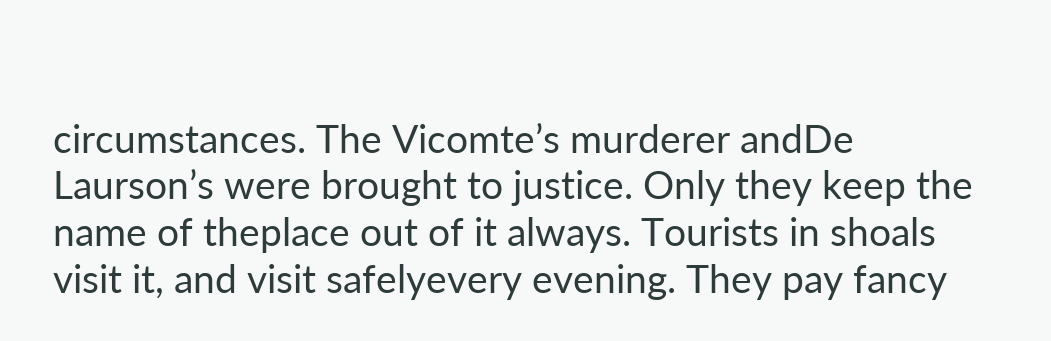circumstances. The Vicomte’s murderer andDe Laurson’s were brought to justice. Only they keep the name of theplace out of it always. Tourists in shoals visit it, and visit safelyevery evening. They pay fancy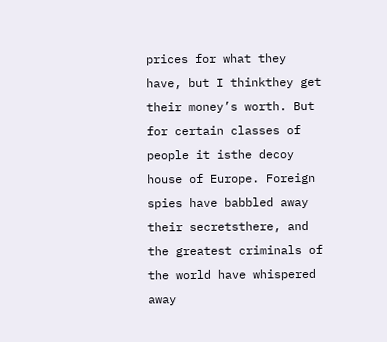prices for what they have, but I thinkthey get their money’s worth. But for certain classes of people it isthe decoy house of Europe. Foreign spies have babbled away their secretsthere, and the greatest criminals of the world have whispered away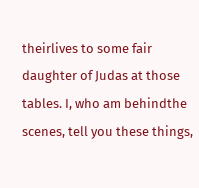theirlives to some fair daughter of Judas at those tables. I, who am behindthe scenes, tell you these things,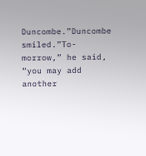Duncombe.”Duncombe smiled.”To-morrow,” he said, “you may add another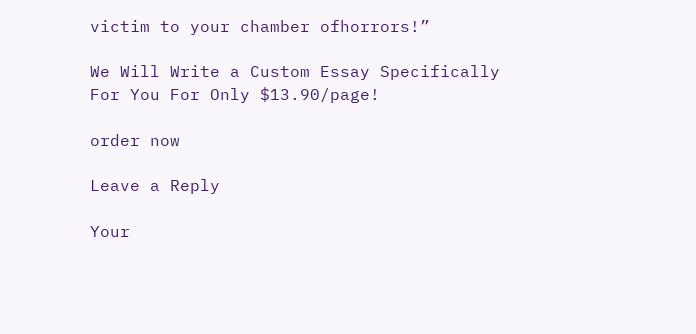victim to your chamber ofhorrors!”

We Will Write a Custom Essay Specifically
For You For Only $13.90/page!

order now

Leave a Reply

Your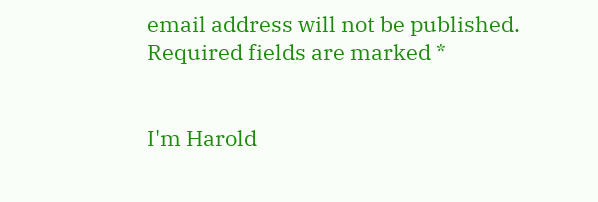email address will not be published. Required fields are marked *


I'm Harold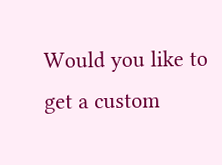Would you like to get a custom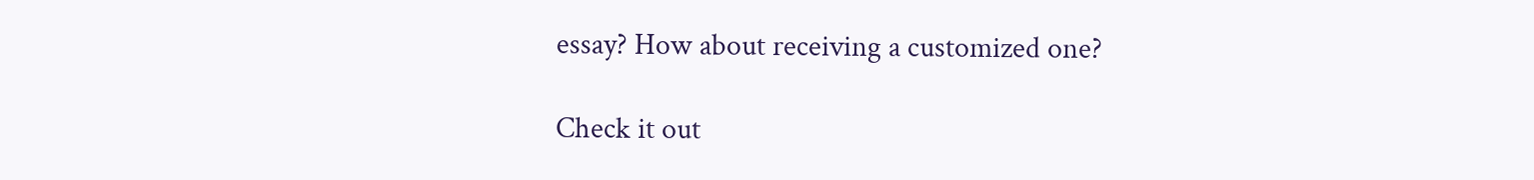essay? How about receiving a customized one?

Check it out